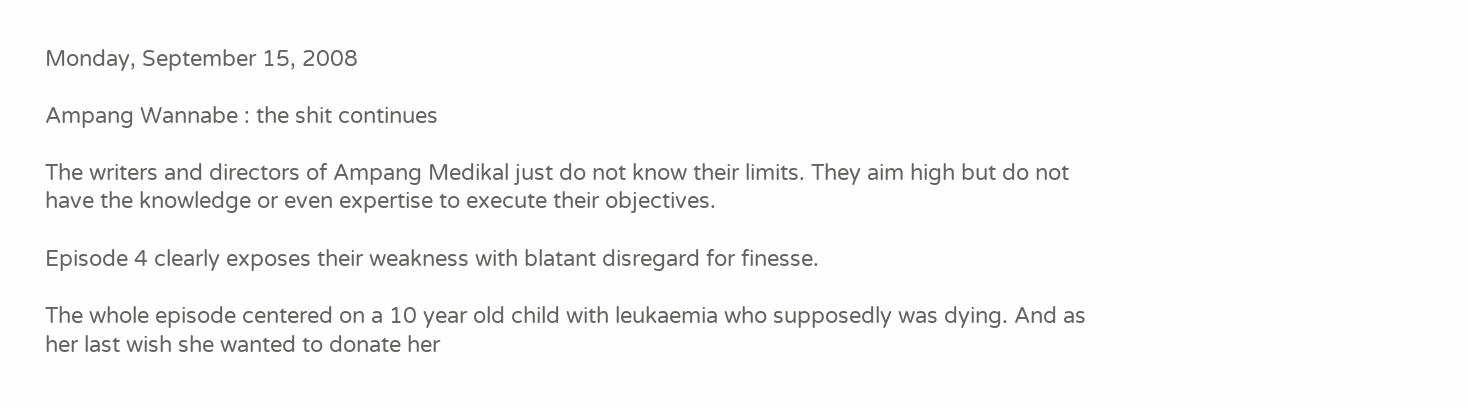Monday, September 15, 2008

Ampang Wannabe : the shit continues

The writers and directors of Ampang Medikal just do not know their limits. They aim high but do not have the knowledge or even expertise to execute their objectives.

Episode 4 clearly exposes their weakness with blatant disregard for finesse.

The whole episode centered on a 10 year old child with leukaemia who supposedly was dying. And as her last wish she wanted to donate her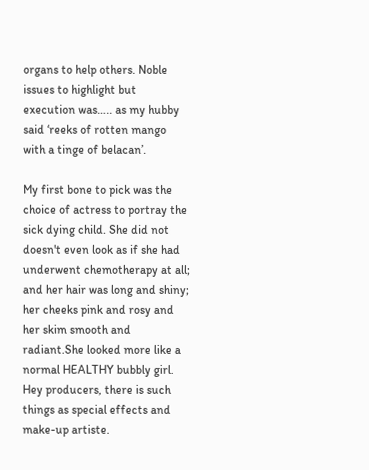organs to help others. Noble issues to highlight but execution was….. as my hubby said ‘reeks of rotten mango with a tinge of belacan’.

My first bone to pick was the choice of actress to portray the sick dying child. She did not doesn't even look as if she had underwent chemotherapy at all; and her hair was long and shiny; her cheeks pink and rosy and her skim smooth and radiant.She looked more like a normal HEALTHY bubbly girl. Hey producers, there is such things as special effects and make-up artiste.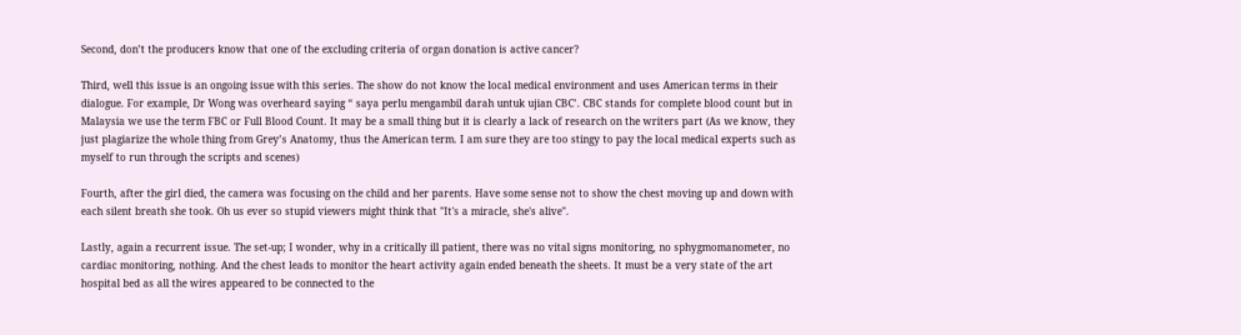Second, don’t the producers know that one of the excluding criteria of organ donation is active cancer?

Third, well this issue is an ongoing issue with this series. The show do not know the local medical environment and uses American terms in their dialogue. For example, Dr Wong was overheard saying “ saya perlu mengambil darah untuk ujian CBC’. CBC stands for complete blood count but in Malaysia we use the term FBC or Full Blood Count. It may be a small thing but it is clearly a lack of research on the writers part (As we know, they just plagiarize the whole thing from Grey’s Anatomy, thus the American term. I am sure they are too stingy to pay the local medical experts such as myself to run through the scripts and scenes)

Fourth, after the girl died, the camera was focusing on the child and her parents. Have some sense not to show the chest moving up and down with each silent breath she took. Oh us ever so stupid viewers might think that "It's a miracle, she's alive".

Lastly, again a recurrent issue. The set-up; I wonder, why in a critically ill patient, there was no vital signs monitoring, no sphygmomanometer, no cardiac monitoring, nothing. And the chest leads to monitor the heart activity again ended beneath the sheets. It must be a very state of the art hospital bed as all the wires appeared to be connected to the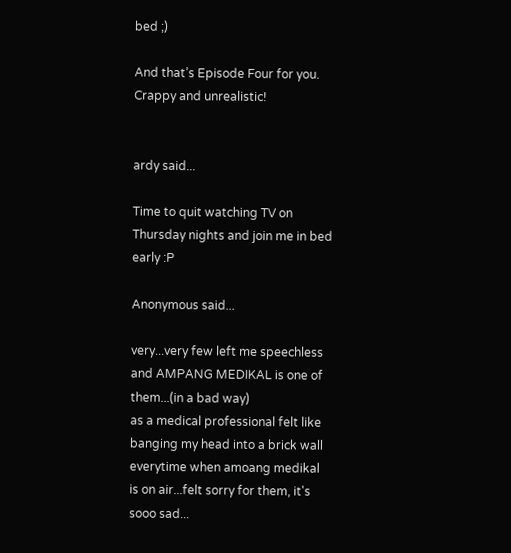bed ;)

And that’s Episode Four for you. Crappy and unrealistic!


ardy said...

Time to quit watching TV on Thursday nights and join me in bed early :P

Anonymous said...

very...very few left me speechless and AMPANG MEDIKAL is one of them...(in a bad way)
as a medical professional felt like banging my head into a brick wall everytime when amoang medikal is on air...felt sorry for them, it's sooo sad...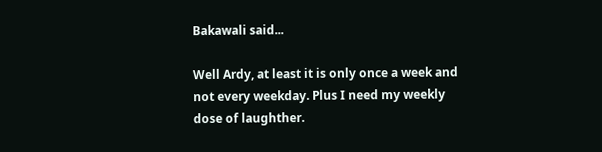Bakawali said...

Well Ardy, at least it is only once a week and not every weekday. Plus I need my weekly dose of laughther.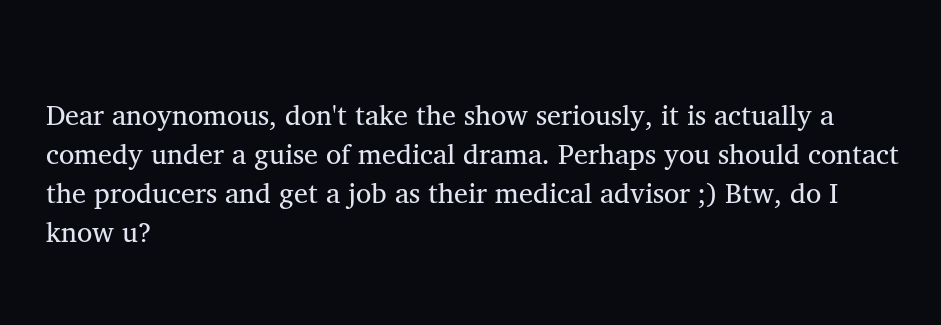Dear anoynomous, don't take the show seriously, it is actually a comedy under a guise of medical drama. Perhaps you should contact the producers and get a job as their medical advisor ;) Btw, do I know u?